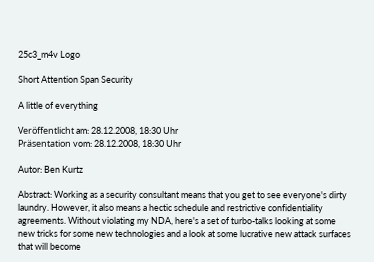25c3_m4v Logo

Short Attention Span Security

A little of everything

Veröffentlicht am: 28.12.2008, 18:30 Uhr
Präsentation vom: 28.12.2008, 18:30 Uhr

Autor: Ben Kurtz

Abstract: Working as a security consultant means that you get to see everyone's dirty laundry. However, it also means a hectic schedule and restrictive confidentiality agreements. Without violating my NDA, here's a set of turbo-talks looking at some new tricks for some new technologies and a look at some lucrative new attack surfaces that will become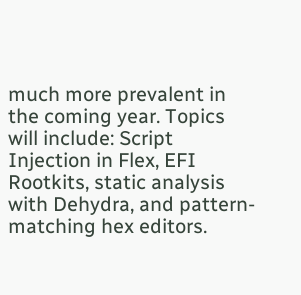much more prevalent in the coming year. Topics will include: Script Injection in Flex, EFI Rootkits, static analysis with Dehydra, and pattern-matching hex editors.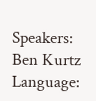Speakers: Ben Kurtz
Language: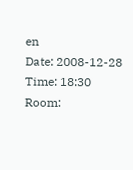en
Date: 2008-12-28
Time: 18:30
Room: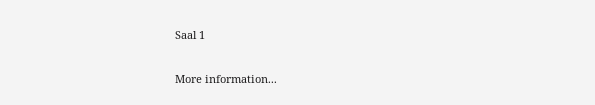Saal 1

More information...